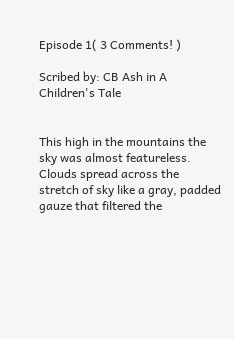Episode 1( 3 Comments! )

Scribed by: CB Ash in A Children's Tale


This high in the mountains the sky was almost featureless. Clouds spread across the stretch of sky like a gray, padded gauze that filtered the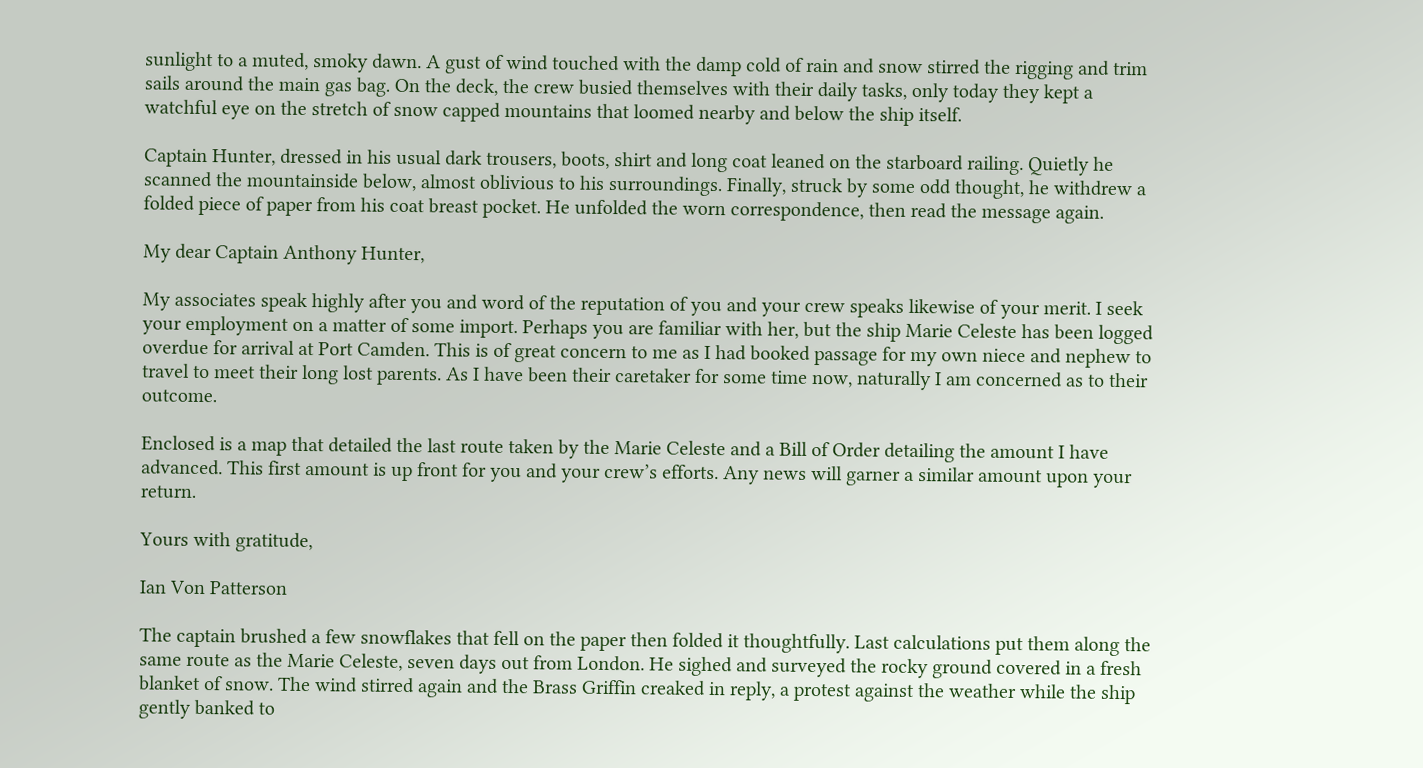sunlight to a muted, smoky dawn. A gust of wind touched with the damp cold of rain and snow stirred the rigging and trim sails around the main gas bag. On the deck, the crew busied themselves with their daily tasks, only today they kept a watchful eye on the stretch of snow capped mountains that loomed nearby and below the ship itself.

Captain Hunter, dressed in his usual dark trousers, boots, shirt and long coat leaned on the starboard railing. Quietly he scanned the mountainside below, almost oblivious to his surroundings. Finally, struck by some odd thought, he withdrew a folded piece of paper from his coat breast pocket. He unfolded the worn correspondence, then read the message again.

My dear Captain Anthony Hunter,

My associates speak highly after you and word of the reputation of you and your crew speaks likewise of your merit. I seek your employment on a matter of some import. Perhaps you are familiar with her, but the ship Marie Celeste has been logged overdue for arrival at Port Camden. This is of great concern to me as I had booked passage for my own niece and nephew to travel to meet their long lost parents. As I have been their caretaker for some time now, naturally I am concerned as to their outcome.

Enclosed is a map that detailed the last route taken by the Marie Celeste and a Bill of Order detailing the amount I have advanced. This first amount is up front for you and your crew’s efforts. Any news will garner a similar amount upon your return.

Yours with gratitude,

Ian Von Patterson

The captain brushed a few snowflakes that fell on the paper then folded it thoughtfully. Last calculations put them along the same route as the Marie Celeste, seven days out from London. He sighed and surveyed the rocky ground covered in a fresh blanket of snow. The wind stirred again and the Brass Griffin creaked in reply, a protest against the weather while the ship gently banked to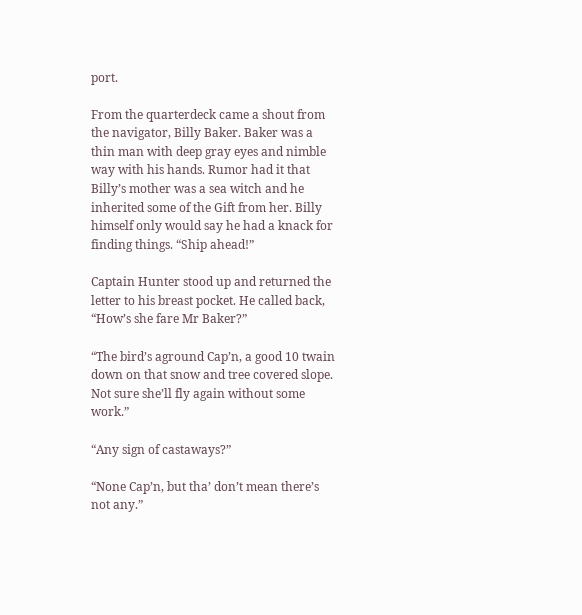port.

From the quarterdeck came a shout from the navigator, Billy Baker. Baker was a thin man with deep gray eyes and nimble way with his hands. Rumor had it that Billy’s mother was a sea witch and he inherited some of the Gift from her. Billy himself only would say he had a knack for finding things. “Ship ahead!”

Captain Hunter stood up and returned the letter to his breast pocket. He called back, “How’s she fare Mr Baker?”

“The bird’s aground Cap’n, a good 10 twain down on that snow and tree covered slope. Not sure she’ll fly again without some work.”

“Any sign of castaways?”

“None Cap’n, but tha’ don’t mean there’s not any.”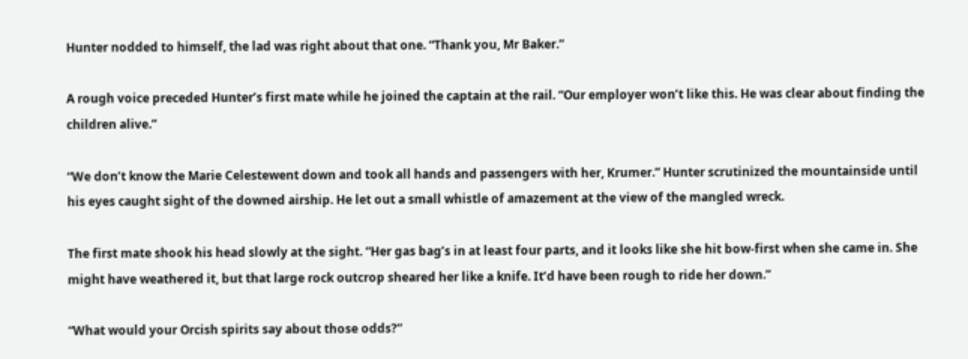Hunter nodded to himself, the lad was right about that one. “Thank you, Mr Baker.”

A rough voice preceded Hunter’s first mate while he joined the captain at the rail. “Our employer won’t like this. He was clear about finding the children alive.”

“We don’t know the Marie Celestewent down and took all hands and passengers with her, Krumer.” Hunter scrutinized the mountainside until his eyes caught sight of the downed airship. He let out a small whistle of amazement at the view of the mangled wreck.

The first mate shook his head slowly at the sight. “Her gas bag’s in at least four parts, and it looks like she hit bow-first when she came in. She might have weathered it, but that large rock outcrop sheared her like a knife. It’d have been rough to ride her down.”

“What would your Orcish spirits say about those odds?”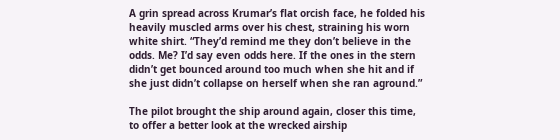A grin spread across Krumar’s flat orcish face, he folded his heavily muscled arms over his chest, straining his worn white shirt. “They’d remind me they don’t believe in the odds. Me? I’d say even odds here. If the ones in the stern didn’t get bounced around too much when she hit and if she just didn’t collapse on herself when she ran aground.”

The pilot brought the ship around again, closer this time, to offer a better look at the wrecked airship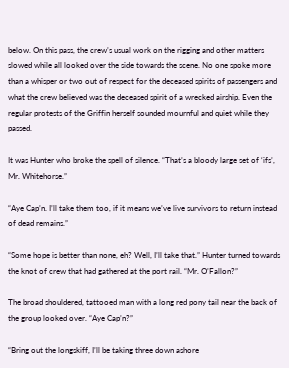below. On this pass, the crew’s usual work on the rigging and other matters slowed while all looked over the side towards the scene. No one spoke more than a whisper or two out of respect for the deceased spirits of passengers and what the crew believed was the deceased spirit of a wrecked airship. Even the regular protests of the Griffin herself sounded mournful and quiet while they passed.

It was Hunter who broke the spell of silence. “That’s a bloody large set of ‘ifs’, Mr. Whitehorse.”

“Aye Cap’n. I’ll take them too, if it means we’ve live survivors to return instead of dead remains.”

“Some hope is better than none, eh? Well, I’ll take that.” Hunter turned towards the knot of crew that had gathered at the port rail. “Mr. O’Fallon?”

The broad shouldered, tattooed man with a long red pony tail near the back of the group looked over. “Aye Cap’n?”

“Bring out the longskiff, I’ll be taking three down ashore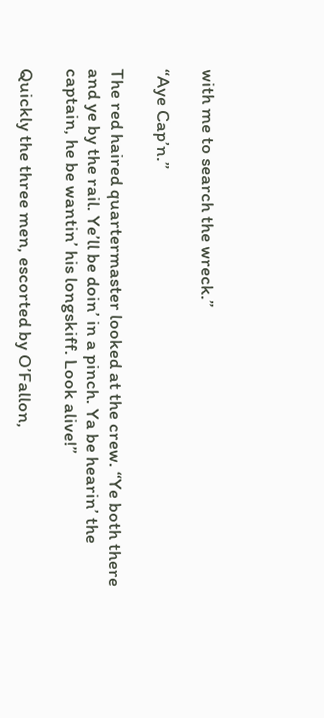with me to search the wreck.”

“Aye Cap’n.”

The red haired quartermaster looked at the crew. “Ye both there and ye by the rail. Ye’ll be doin’ in a pinch. Ya be hearin’ the captain, he be wantin’ his longskiff. Look alive!”

Quickly the three men, escorted by O’Fallon,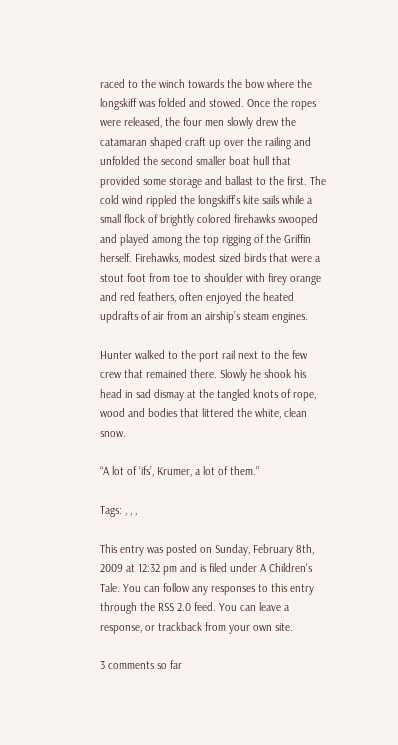raced to the winch towards the bow where the longskiff was folded and stowed. Once the ropes were released, the four men slowly drew the catamaran shaped craft up over the railing and unfolded the second smaller boat hull that provided some storage and ballast to the first. The cold wind rippled the longskiff’s kite sails while a small flock of brightly colored firehawks swooped and played among the top rigging of the Griffin herself. Firehawks, modest sized birds that were a stout foot from toe to shoulder with firey orange and red feathers, often enjoyed the heated updrafts of air from an airship’s steam engines.

Hunter walked to the port rail next to the few crew that remained there. Slowly he shook his head in sad dismay at the tangled knots of rope, wood and bodies that littered the white, clean snow.

“A lot of ‘ifs’, Krumer, a lot of them.”

Tags: , , ,

This entry was posted on Sunday, February 8th, 2009 at 12:32 pm and is filed under A Children's Tale. You can follow any responses to this entry through the RSS 2.0 feed. You can leave a response, or trackback from your own site.

3 comments so far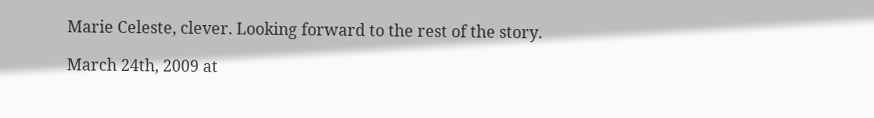Marie Celeste, clever. Looking forward to the rest of the story.

March 24th, 2009 at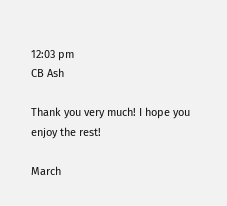12:03 pm
CB Ash

Thank you very much! I hope you enjoy the rest!

March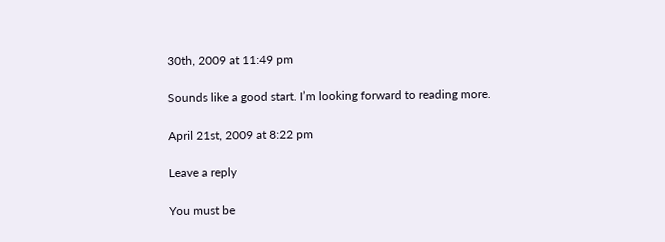30th, 2009 at 11:49 pm

Sounds like a good start. I’m looking forward to reading more.

April 21st, 2009 at 8:22 pm

Leave a reply

You must be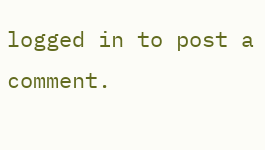logged in to post a comment.